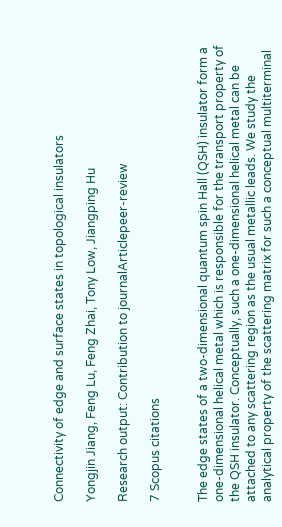Connectivity of edge and surface states in topological insulators

Yongjin Jiang, Feng Lu, Feng Zhai, Tony Low, Jiangping Hu

Research output: Contribution to journalArticlepeer-review

7 Scopus citations


The edge states of a two-dimensional quantum spin Hall (QSH) insulator form a one-dimensional helical metal which is responsible for the transport property of the QSH insulator. Conceptually, such a one-dimensional helical metal can be attached to any scattering region as the usual metallic leads. We study the analytical property of the scattering matrix for such a conceptual multiterminal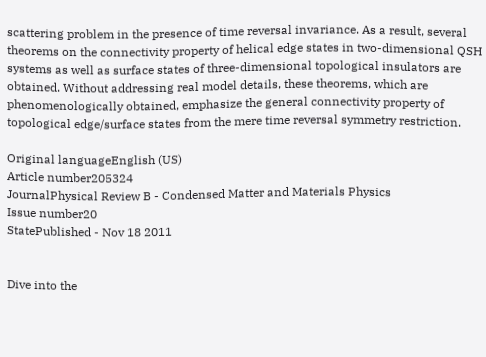scattering problem in the presence of time reversal invariance. As a result, several theorems on the connectivity property of helical edge states in two-dimensional QSH systems as well as surface states of three-dimensional topological insulators are obtained. Without addressing real model details, these theorems, which are phenomenologically obtained, emphasize the general connectivity property of topological edge/surface states from the mere time reversal symmetry restriction.

Original languageEnglish (US)
Article number205324
JournalPhysical Review B - Condensed Matter and Materials Physics
Issue number20
StatePublished - Nov 18 2011


Dive into the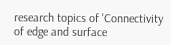research topics of 'Connectivity of edge and surface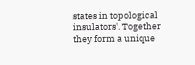states in topological insulators'. Together they form a unique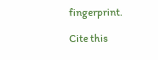fingerprint.

Cite this